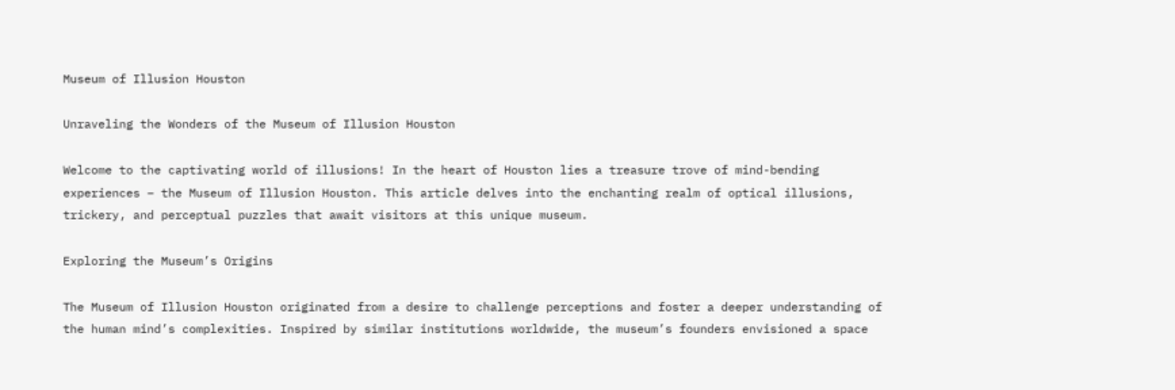Museum of Illusion Houston

Unraveling the Wonders of the Museum of Illusion Houston

Welcome to the captivating world of illusions! In the heart of Houston lies a treasure trove of mind-bending experiences – the Museum of Illusion Houston. This article delves into the enchanting realm of optical illusions, trickery, and perceptual puzzles that await visitors at this unique museum.

Exploring the Museum’s Origins

The Museum of Illusion Houston originated from a desire to challenge perceptions and foster a deeper understanding of the human mind’s complexities. Inspired by similar institutions worldwide, the museum’s founders envisioned a space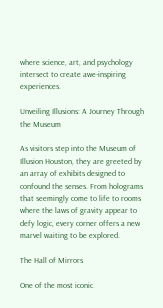where science, art, and psychology intersect to create awe-inspiring experiences.

Unveiling Illusions: A Journey Through the Museum

As visitors step into the Museum of Illusion Houston, they are greeted by an array of exhibits designed to confound the senses. From holograms that seemingly come to life to rooms where the laws of gravity appear to defy logic, every corner offers a new marvel waiting to be explored.

The Hall of Mirrors

One of the most iconic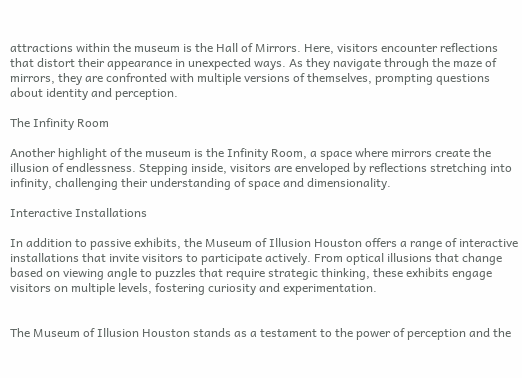attractions within the museum is the Hall of Mirrors. Here, visitors encounter reflections that distort their appearance in unexpected ways. As they navigate through the maze of mirrors, they are confronted with multiple versions of themselves, prompting questions about identity and perception.

The Infinity Room

Another highlight of the museum is the Infinity Room, a space where mirrors create the illusion of endlessness. Stepping inside, visitors are enveloped by reflections stretching into infinity, challenging their understanding of space and dimensionality.

Interactive Installations

In addition to passive exhibits, the Museum of Illusion Houston offers a range of interactive installations that invite visitors to participate actively. From optical illusions that change based on viewing angle to puzzles that require strategic thinking, these exhibits engage visitors on multiple levels, fostering curiosity and experimentation.


The Museum of Illusion Houston stands as a testament to the power of perception and the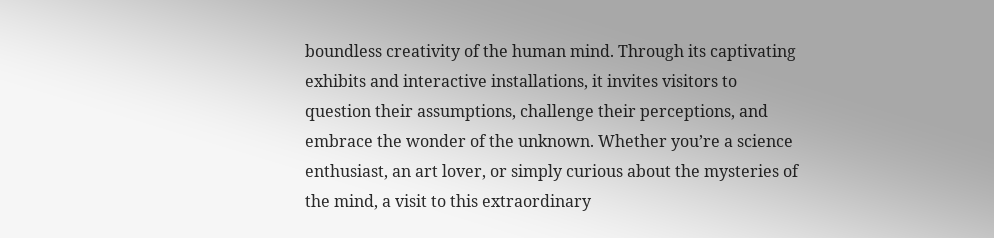boundless creativity of the human mind. Through its captivating exhibits and interactive installations, it invites visitors to question their assumptions, challenge their perceptions, and embrace the wonder of the unknown. Whether you’re a science enthusiast, an art lover, or simply curious about the mysteries of the mind, a visit to this extraordinary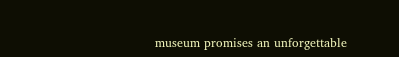museum promises an unforgettable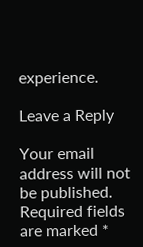experience.

Leave a Reply

Your email address will not be published. Required fields are marked *